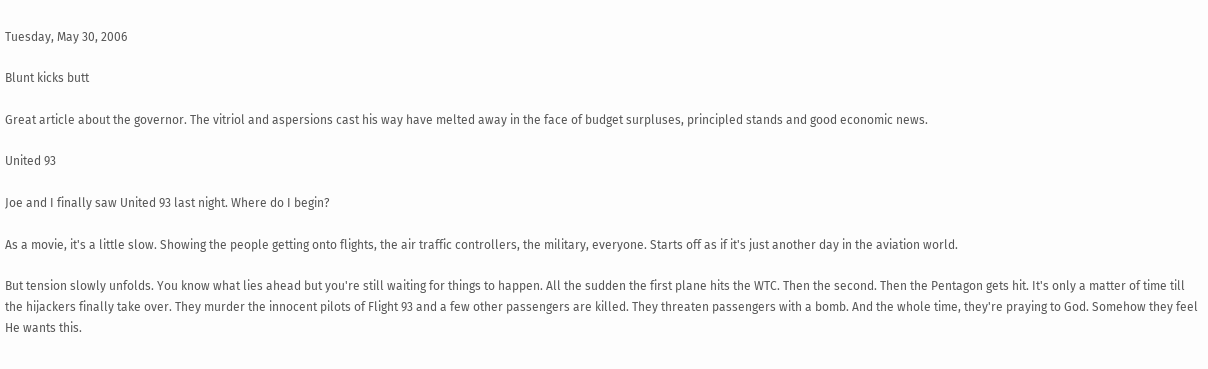Tuesday, May 30, 2006

Blunt kicks butt

Great article about the governor. The vitriol and aspersions cast his way have melted away in the face of budget surpluses, principled stands and good economic news.

United 93

Joe and I finally saw United 93 last night. Where do I begin?

As a movie, it's a little slow. Showing the people getting onto flights, the air traffic controllers, the military, everyone. Starts off as if it's just another day in the aviation world.

But tension slowly unfolds. You know what lies ahead but you're still waiting for things to happen. All the sudden the first plane hits the WTC. Then the second. Then the Pentagon gets hit. It's only a matter of time till the hijackers finally take over. They murder the innocent pilots of Flight 93 and a few other passengers are killed. They threaten passengers with a bomb. And the whole time, they're praying to God. Somehow they feel He wants this.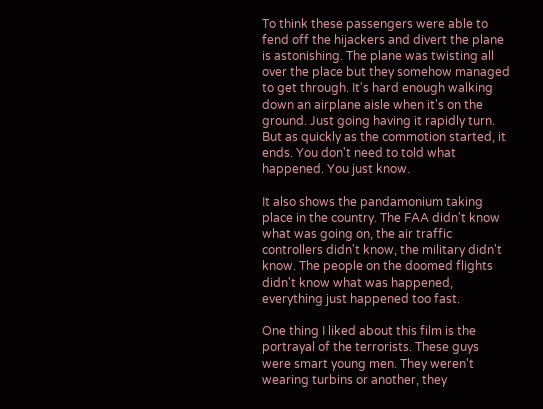To think these passengers were able to fend off the hijackers and divert the plane is astonishing. The plane was twisting all over the place but they somehow managed to get through. It's hard enough walking down an airplane aisle when it's on the ground. Just going having it rapidly turn. But as quickly as the commotion started, it ends. You don't need to told what happened. You just know.

It also shows the pandamonium taking place in the country. The FAA didn't know what was going on, the air traffic controllers didn't know, the military didn't know. The people on the doomed flights didn't know what was happened, everything just happened too fast.

One thing I liked about this film is the portrayal of the terrorists. These guys were smart young men. They weren't wearing turbins or another, they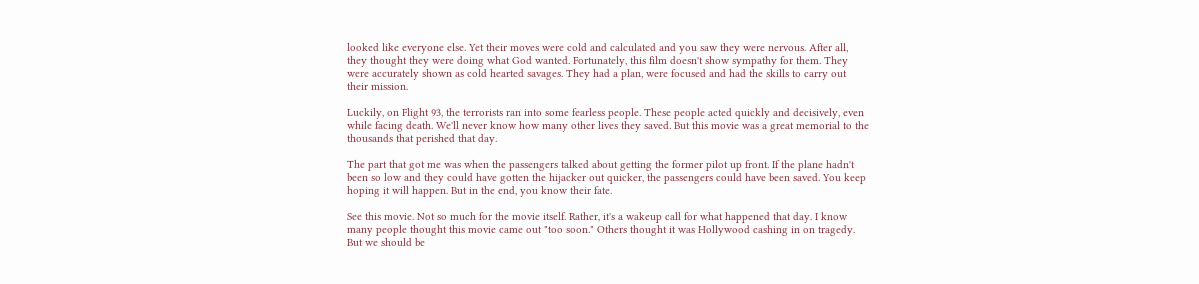looked like everyone else. Yet their moves were cold and calculated and you saw they were nervous. After all, they thought they were doing what God wanted. Fortunately, this film doesn't show sympathy for them. They were accurately shown as cold hearted savages. They had a plan, were focused and had the skills to carry out their mission.

Luckily, on Flight 93, the terrorists ran into some fearless people. These people acted quickly and decisively, even while facing death. We'll never know how many other lives they saved. But this movie was a great memorial to the thousands that perished that day.

The part that got me was when the passengers talked about getting the former pilot up front. If the plane hadn't been so low and they could have gotten the hijacker out quicker, the passengers could have been saved. You keep hoping it will happen. But in the end, you know their fate.

See this movie. Not so much for the movie itself. Rather, it's a wakeup call for what happened that day. I know many people thought this movie came out "too soon." Others thought it was Hollywood cashing in on tragedy. But we should be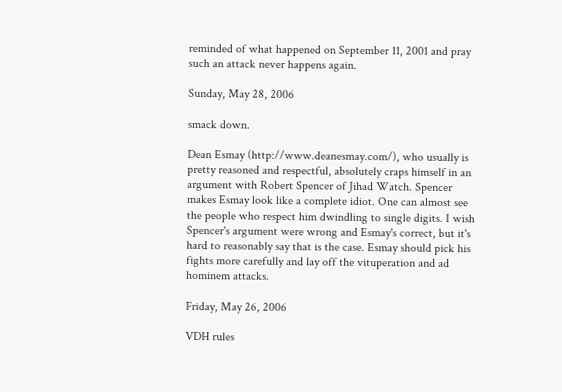reminded of what happened on September 11, 2001 and pray such an attack never happens again.

Sunday, May 28, 2006

smack down.

Dean Esmay (http://www.deanesmay.com/), who usually is pretty reasoned and respectful, absolutely craps himself in an argument with Robert Spencer of Jihad Watch. Spencer makes Esmay look like a complete idiot. One can almost see the people who respect him dwindling to single digits. I wish Spencer's argument were wrong and Esmay's correct, but it's hard to reasonably say that is the case. Esmay should pick his fights more carefully and lay off the vituperation and ad hominem attacks.

Friday, May 26, 2006

VDH rules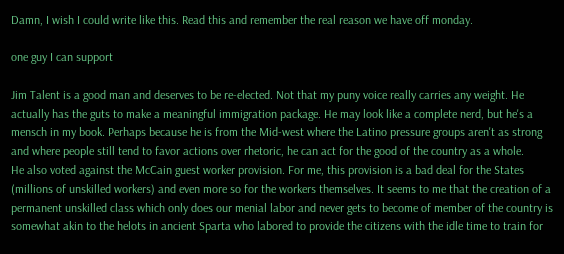Damn, I wish I could write like this. Read this and remember the real reason we have off monday.

one guy I can support

Jim Talent is a good man and deserves to be re-elected. Not that my puny voice really carries any weight. He actually has the guts to make a meaningful immigration package. He may look like a complete nerd, but he's a mensch in my book. Perhaps because he is from the Mid-west where the Latino pressure groups aren't as strong and where people still tend to favor actions over rhetoric, he can act for the good of the country as a whole.
He also voted against the McCain guest worker provision. For me, this provision is a bad deal for the States (millions of unskilled workers) and even more so for the workers themselves. It seems to me that the creation of a permanent unskilled class which only does our menial labor and never gets to become of member of the country is somewhat akin to the helots in ancient Sparta who labored to provide the citizens with the idle time to train for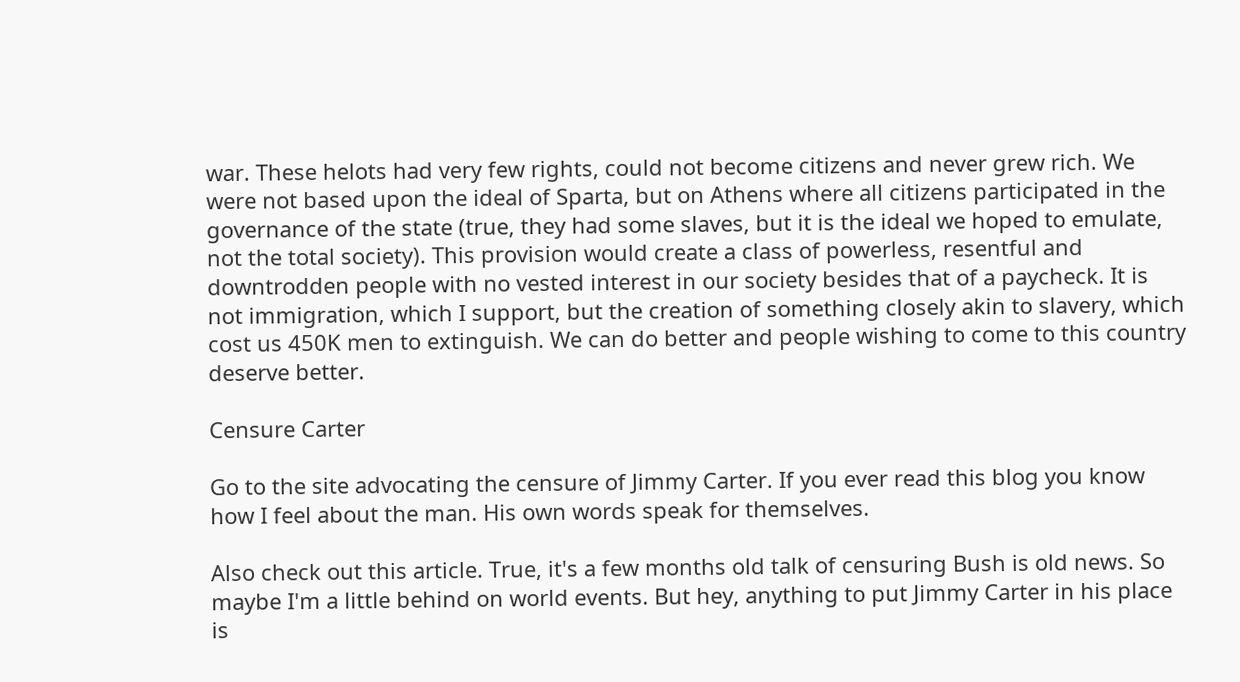war. These helots had very few rights, could not become citizens and never grew rich. We were not based upon the ideal of Sparta, but on Athens where all citizens participated in the governance of the state (true, they had some slaves, but it is the ideal we hoped to emulate, not the total society). This provision would create a class of powerless, resentful and downtrodden people with no vested interest in our society besides that of a paycheck. It is not immigration, which I support, but the creation of something closely akin to slavery, which cost us 450K men to extinguish. We can do better and people wishing to come to this country deserve better.

Censure Carter

Go to the site advocating the censure of Jimmy Carter. If you ever read this blog you know how I feel about the man. His own words speak for themselves.

Also check out this article. True, it's a few months old talk of censuring Bush is old news. So maybe I'm a little behind on world events. But hey, anything to put Jimmy Carter in his place is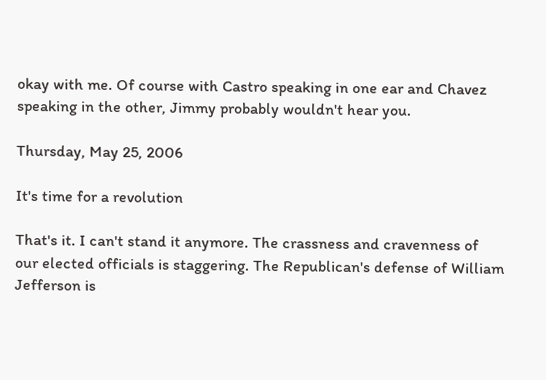okay with me. Of course with Castro speaking in one ear and Chavez speaking in the other, Jimmy probably wouldn't hear you.

Thursday, May 25, 2006

It's time for a revolution

That's it. I can't stand it anymore. The crassness and cravenness of our elected officials is staggering. The Republican's defense of William Jefferson is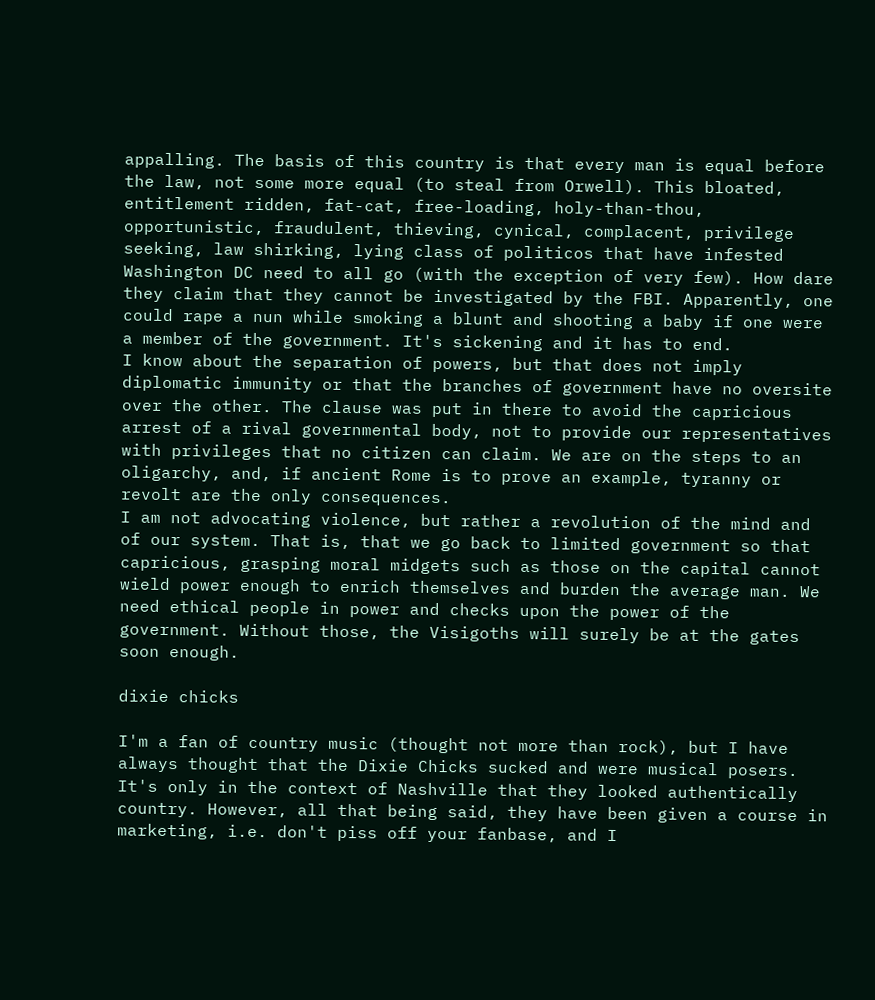appalling. The basis of this country is that every man is equal before the law, not some more equal (to steal from Orwell). This bloated, entitlement ridden, fat-cat, free-loading, holy-than-thou, opportunistic, fraudulent, thieving, cynical, complacent, privilege seeking, law shirking, lying class of politicos that have infested Washington DC need to all go (with the exception of very few). How dare they claim that they cannot be investigated by the FBI. Apparently, one could rape a nun while smoking a blunt and shooting a baby if one were a member of the government. It's sickening and it has to end.
I know about the separation of powers, but that does not imply diplomatic immunity or that the branches of government have no oversite over the other. The clause was put in there to avoid the capricious arrest of a rival governmental body, not to provide our representatives with privileges that no citizen can claim. We are on the steps to an oligarchy, and, if ancient Rome is to prove an example, tyranny or revolt are the only consequences.
I am not advocating violence, but rather a revolution of the mind and of our system. That is, that we go back to limited government so that capricious, grasping moral midgets such as those on the capital cannot wield power enough to enrich themselves and burden the average man. We need ethical people in power and checks upon the power of the government. Without those, the Visigoths will surely be at the gates soon enough.

dixie chicks

I'm a fan of country music (thought not more than rock), but I have always thought that the Dixie Chicks sucked and were musical posers. It's only in the context of Nashville that they looked authentically country. However, all that being said, they have been given a course in marketing, i.e. don't piss off your fanbase, and I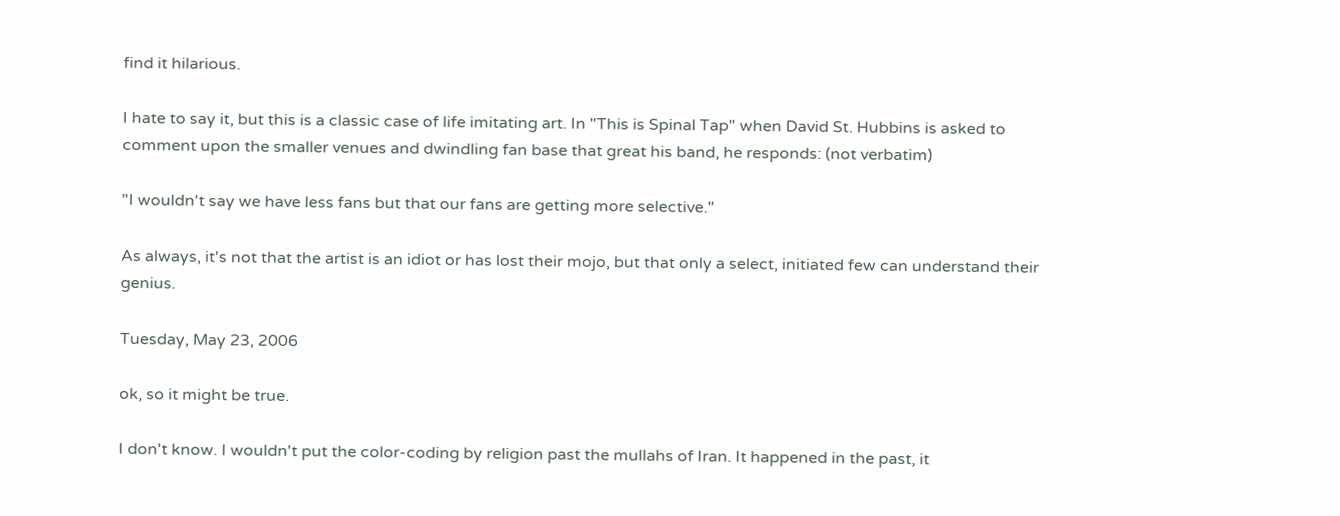find it hilarious.

I hate to say it, but this is a classic case of life imitating art. In "This is Spinal Tap" when David St. Hubbins is asked to comment upon the smaller venues and dwindling fan base that great his band, he responds: (not verbatim)

"I wouldn't say we have less fans but that our fans are getting more selective."

As always, it's not that the artist is an idiot or has lost their mojo, but that only a select, initiated few can understand their genius.

Tuesday, May 23, 2006

ok, so it might be true.

I don't know. I wouldn't put the color-coding by religion past the mullahs of Iran. It happened in the past, it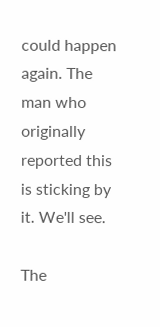could happen again. The man who originally reported this is sticking by it. We'll see.

The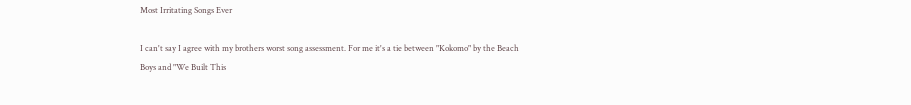Most Irritating Songs Ever

I can't say I agree with my brothers worst song assessment. For me it's a tie between "Kokomo" by the Beach Boys and "We Built This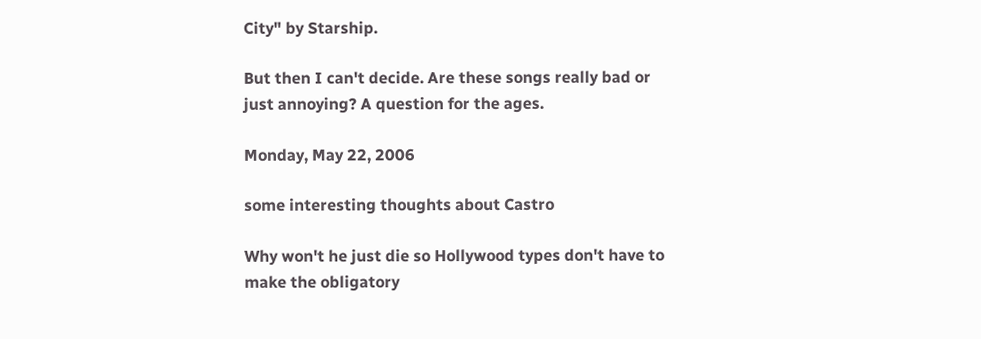City" by Starship.

But then I can't decide. Are these songs really bad or just annoying? A question for the ages.

Monday, May 22, 2006

some interesting thoughts about Castro

Why won't he just die so Hollywood types don't have to make the obligatory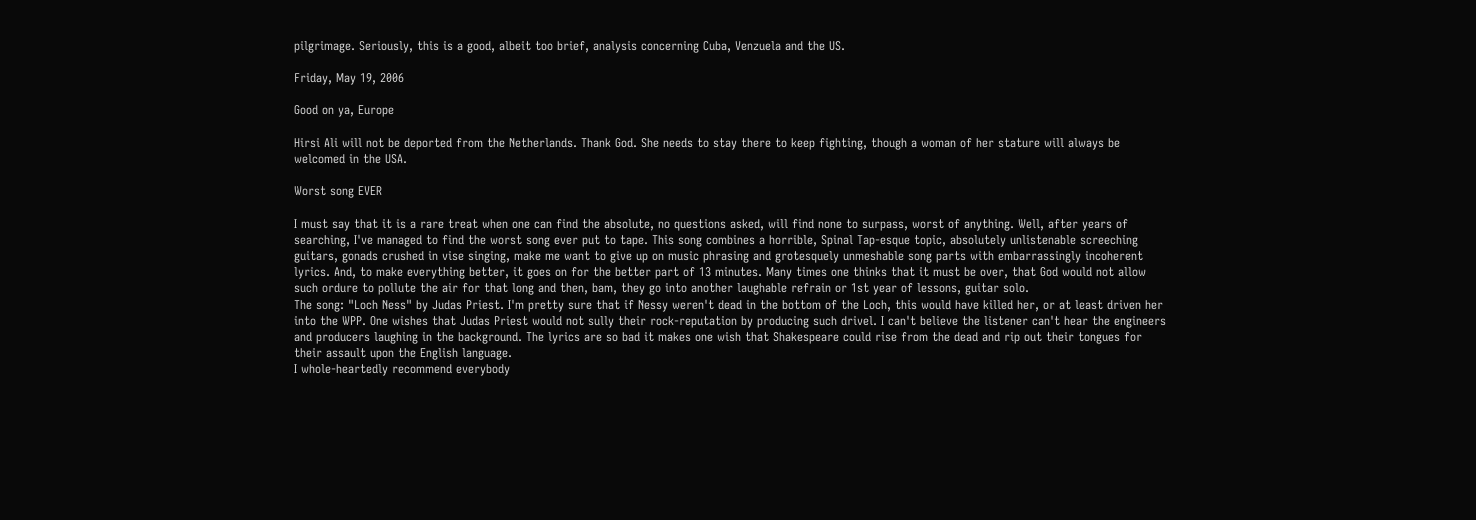pilgrimage. Seriously, this is a good, albeit too brief, analysis concerning Cuba, Venzuela and the US.

Friday, May 19, 2006

Good on ya, Europe

Hirsi Ali will not be deported from the Netherlands. Thank God. She needs to stay there to keep fighting, though a woman of her stature will always be welcomed in the USA.

Worst song EVER

I must say that it is a rare treat when one can find the absolute, no questions asked, will find none to surpass, worst of anything. Well, after years of searching, I've managed to find the worst song ever put to tape. This song combines a horrible, Spinal Tap-esque topic, absolutely unlistenable screeching guitars, gonads crushed in vise singing, make me want to give up on music phrasing and grotesquely unmeshable song parts with embarrassingly incoherent lyrics. And, to make everything better, it goes on for the better part of 13 minutes. Many times one thinks that it must be over, that God would not allow such ordure to pollute the air for that long and then, bam, they go into another laughable refrain or 1st year of lessons, guitar solo.
The song: "Loch Ness" by Judas Priest. I'm pretty sure that if Nessy weren't dead in the bottom of the Loch, this would have killed her, or at least driven her into the WPP. One wishes that Judas Priest would not sully their rock-reputation by producing such drivel. I can't believe the listener can't hear the engineers and producers laughing in the background. The lyrics are so bad it makes one wish that Shakespeare could rise from the dead and rip out their tongues for their assault upon the English language.
I whole-heartedly recommend everybody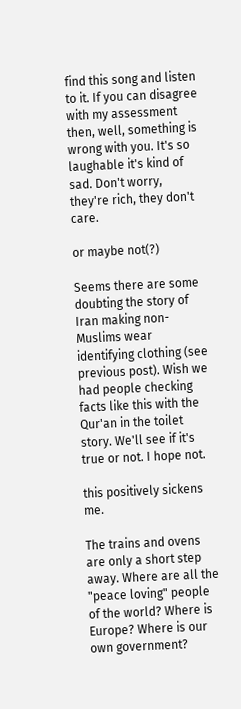find this song and listen to it. If you can disagree with my assessment then, well, something is wrong with you. It's so laughable it's kind of sad. Don't worry, they're rich, they don't care.

or maybe not(?)

Seems there are some doubting the story of Iran making non-Muslims wear identifying clothing (see previous post). Wish we had people checking facts like this with the Qur'an in the toilet story. We'll see if it's true or not. I hope not.

this positively sickens me.

The trains and ovens are only a short step away. Where are all the "peace loving" people of the world? Where is Europe? Where is our own government?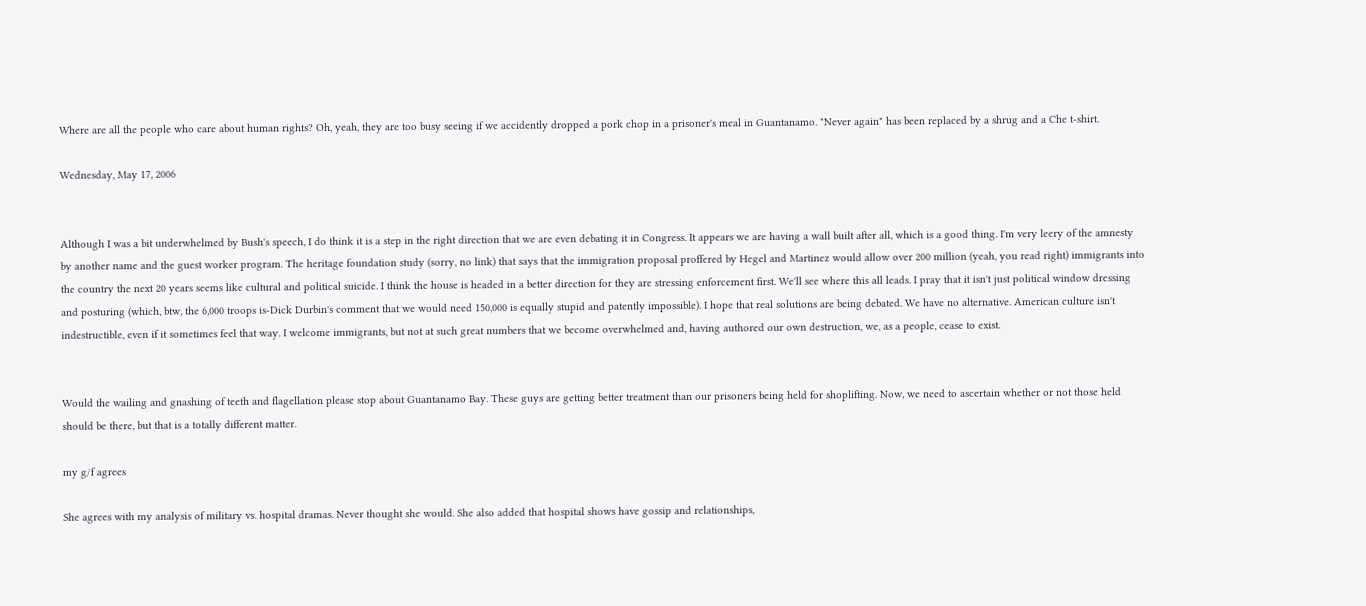Where are all the people who care about human rights? Oh, yeah, they are too busy seeing if we accidently dropped a pork chop in a prisoner's meal in Guantanamo. "Never again" has been replaced by a shrug and a Che t-shirt.

Wednesday, May 17, 2006


Although I was a bit underwhelmed by Bush's speech, I do think it is a step in the right direction that we are even debating it in Congress. It appears we are having a wall built after all, which is a good thing. I'm very leery of the amnesty by another name and the guest worker program. The heritage foundation study (sorry, no link) that says that the immigration proposal proffered by Hegel and Martinez would allow over 200 million (yeah, you read right) immigrants into the country the next 20 years seems like cultural and political suicide. I think the house is headed in a better direction for they are stressing enforcement first. We'll see where this all leads. I pray that it isn't just political window dressing and posturing (which, btw, the 6,000 troops is-Dick Durbin's comment that we would need 150,000 is equally stupid and patently impossible). I hope that real solutions are being debated. We have no alternative. American culture isn't indestructible, even if it sometimes feel that way. I welcome immigrants, but not at such great numbers that we become overwhelmed and, having authored our own destruction, we, as a people, cease to exist.


Would the wailing and gnashing of teeth and flagellation please stop about Guantanamo Bay. These guys are getting better treatment than our prisoners being held for shoplifting. Now, we need to ascertain whether or not those held should be there, but that is a totally different matter.

my g/f agrees

She agrees with my analysis of military vs. hospital dramas. Never thought she would. She also added that hospital shows have gossip and relationships,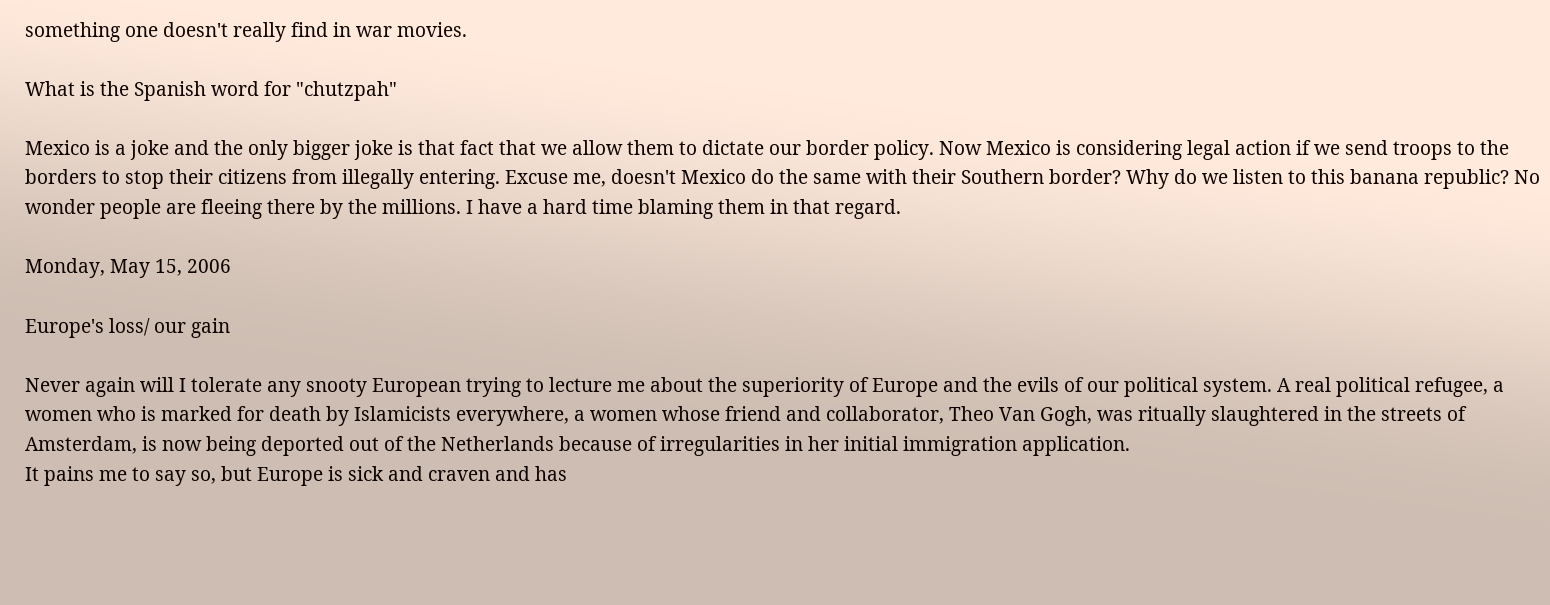something one doesn't really find in war movies.

What is the Spanish word for "chutzpah"

Mexico is a joke and the only bigger joke is that fact that we allow them to dictate our border policy. Now Mexico is considering legal action if we send troops to the borders to stop their citizens from illegally entering. Excuse me, doesn't Mexico do the same with their Southern border? Why do we listen to this banana republic? No wonder people are fleeing there by the millions. I have a hard time blaming them in that regard.

Monday, May 15, 2006

Europe's loss/ our gain

Never again will I tolerate any snooty European trying to lecture me about the superiority of Europe and the evils of our political system. A real political refugee, a women who is marked for death by Islamicists everywhere, a women whose friend and collaborator, Theo Van Gogh, was ritually slaughtered in the streets of Amsterdam, is now being deported out of the Netherlands because of irregularities in her initial immigration application.
It pains me to say so, but Europe is sick and craven and has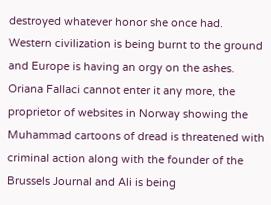destroyed whatever honor she once had. Western civilization is being burnt to the ground and Europe is having an orgy on the ashes. Oriana Fallaci cannot enter it any more, the proprietor of websites in Norway showing the Muhammad cartoons of dread is threatened with criminal action along with the founder of the Brussels Journal and Ali is being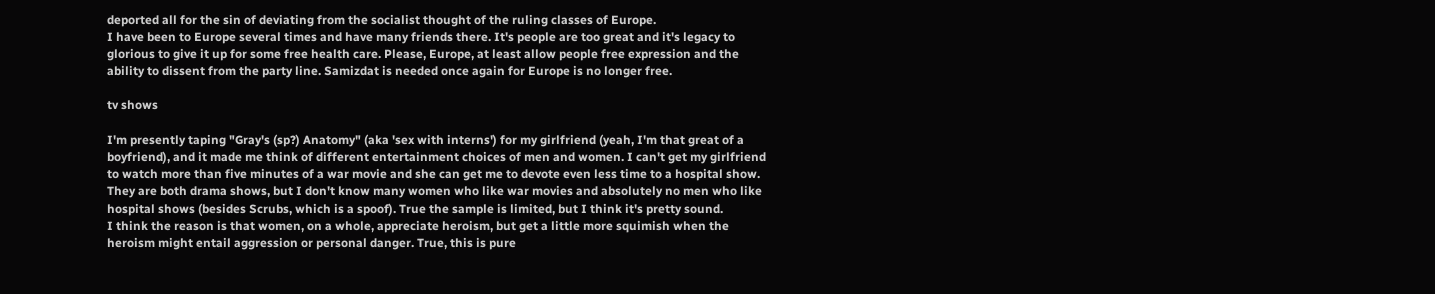deported all for the sin of deviating from the socialist thought of the ruling classes of Europe.
I have been to Europe several times and have many friends there. It's people are too great and it's legacy to glorious to give it up for some free health care. Please, Europe, at least allow people free expression and the ability to dissent from the party line. Samizdat is needed once again for Europe is no longer free.

tv shows

I'm presently taping "Gray's (sp?) Anatomy" (aka 'sex with interns') for my girlfriend (yeah, I'm that great of a boyfriend), and it made me think of different entertainment choices of men and women. I can't get my girlfriend to watch more than five minutes of a war movie and she can get me to devote even less time to a hospital show. They are both drama shows, but I don't know many women who like war movies and absolutely no men who like hospital shows (besides Scrubs, which is a spoof). True the sample is limited, but I think it's pretty sound.
I think the reason is that women, on a whole, appreciate heroism, but get a little more squimish when the heroism might entail aggression or personal danger. True, this is pure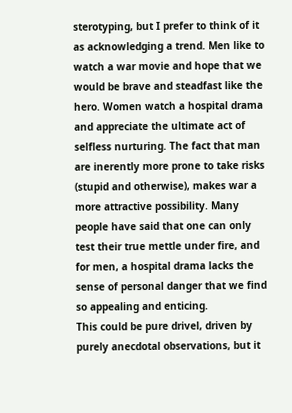sterotyping, but I prefer to think of it as acknowledging a trend. Men like to watch a war movie and hope that we would be brave and steadfast like the hero. Women watch a hospital drama and appreciate the ultimate act of selfless nurturing. The fact that man are inerently more prone to take risks (stupid and otherwise), makes war a more attractive possibility. Many people have said that one can only test their true mettle under fire, and for men, a hospital drama lacks the sense of personal danger that we find so appealing and enticing.
This could be pure drivel, driven by purely anecdotal observations, but it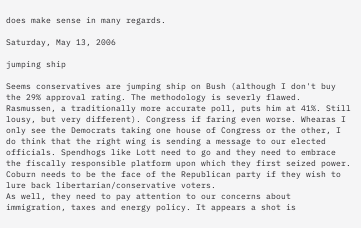does make sense in many regards.

Saturday, May 13, 2006

jumping ship

Seems conservatives are jumping ship on Bush (although I don't buy the 29% approval rating. The methodology is severly flawed. Rasmussen, a traditionally more accurate poll, puts him at 41%. Still lousy, but very different). Congress if faring even worse. Whearas I only see the Democrats taking one house of Congress or the other, I do think that the right wing is sending a message to our elected officials. Spendhogs like Lott need to go and they need to embrace the fiscally responsible platform upon which they first seized power. Coburn needs to be the face of the Republican party if they wish to lure back libertarian/conservative voters.
As well, they need to pay attention to our concerns about immigration, taxes and energy policy. It appears a shot is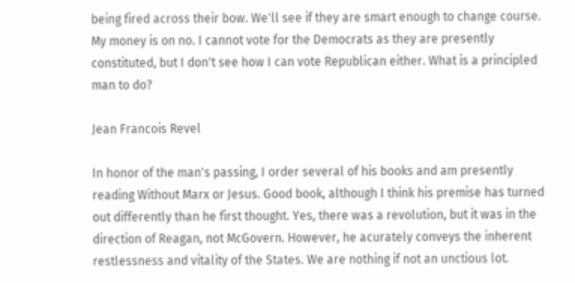being fired across their bow. We'll see if they are smart enough to change course. My money is on no. I cannot vote for the Democrats as they are presently constituted, but I don't see how I can vote Republican either. What is a principled man to do?

Jean Francois Revel

In honor of the man's passing, I order several of his books and am presently reading Without Marx or Jesus. Good book, although I think his premise has turned out differently than he first thought. Yes, there was a revolution, but it was in the direction of Reagan, not McGovern. However, he acurately conveys the inherent restlessness and vitality of the States. We are nothing if not an unctious lot.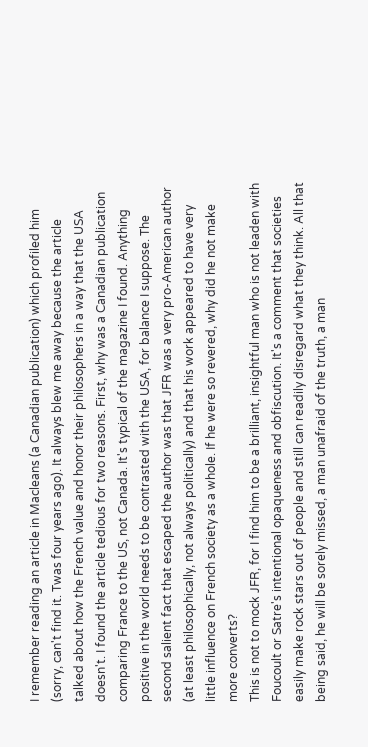I remember reading an article in Macleans (a Canadian publication) which profiled him (sorry, can't find it. Twas four years ago). It always blew me away because the article talked about how the French value and honor their philosophers in a way that the USA doesn't. I found the article tedious for two reasons. First, why was a Canadian publication comparing France to the US, not Canada. It's typical of the magazine I found. Anything positive in the world needs to be contrasted with the USA, for balance I suppose. The second salient fact that escaped the author was that JFR was a very pro-American author (at least philosophically, not always politically) and that his work appeared to have very little influence on French society as a whole. If he were so revered, why did he not make more converts?
This is not to mock JFR, for I find him to be a brilliant, insightful man who is not leaden with Foucoult or Satre's intentional opaqueness and obfiscution. It's a comment that societies easily make rock stars out of people and still can readily disregard what they think. All that being said, he will be sorely missed, a man unafraid of the truth, a man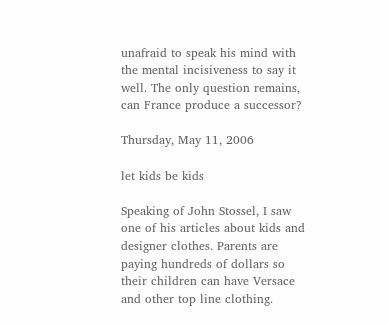unafraid to speak his mind with the mental incisiveness to say it well. The only question remains, can France produce a successor?

Thursday, May 11, 2006

let kids be kids

Speaking of John Stossel, I saw one of his articles about kids and designer clothes. Parents are paying hundreds of dollars so their children can have Versace and other top line clothing.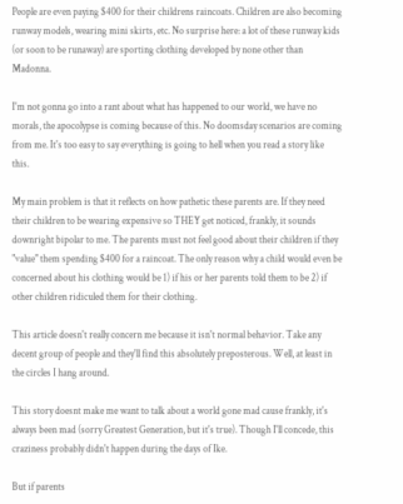People are even paying $400 for their childrens raincoats. Children are also becoming runway models, wearing mini skirts, etc. No surprise here: a lot of these runway kids (or soon to be runaway) are sporting clothing developed by none other than Madonna.

I'm not gonna go into a rant about what has happened to our world, we have no morals, the apocolypse is coming because of this. No doomsday scenarios are coming from me. It's too easy to say everything is going to hell when you read a story like this.

My main problem is that it reflects on how pathetic these parents are. If they need their children to be wearing expensive so THEY get noticed, frankly, it sounds downright bipolar to me. The parents must not feel good about their children if they "value" them spending $400 for a raincoat. The only reason why a child would even be concerned about his clothing would be 1) if his or her parents told them to be 2) if other children ridiculed them for their clothing.

This article doesn't really concern me because it isn't normal behavior. Take any decent group of people and they'll find this absolutely preposterous. Well, at least in the circles I hang around.

This story doesnt make me want to talk about a world gone mad cause frankly, it's always been mad (sorry Greatest Generation, but it's true). Though I'll concede, this craziness probably didn't happen during the days of Ike.

But if parents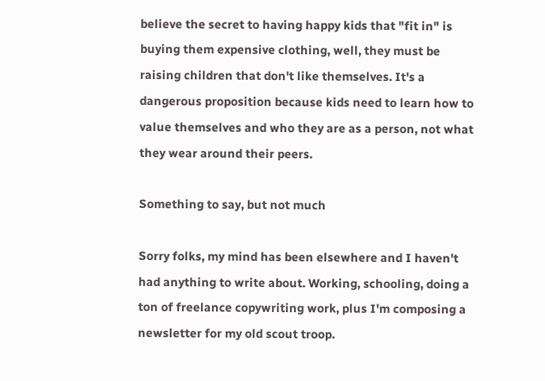believe the secret to having happy kids that "fit in" is buying them expensive clothing, well, they must be raising children that don't like themselves. It's a dangerous proposition because kids need to learn how to value themselves and who they are as a person, not what they wear around their peers.

Something to say, but not much

Sorry folks, my mind has been elsewhere and I haven't had anything to write about. Working, schooling, doing a ton of freelance copywriting work, plus I'm composing a newsletter for my old scout troop.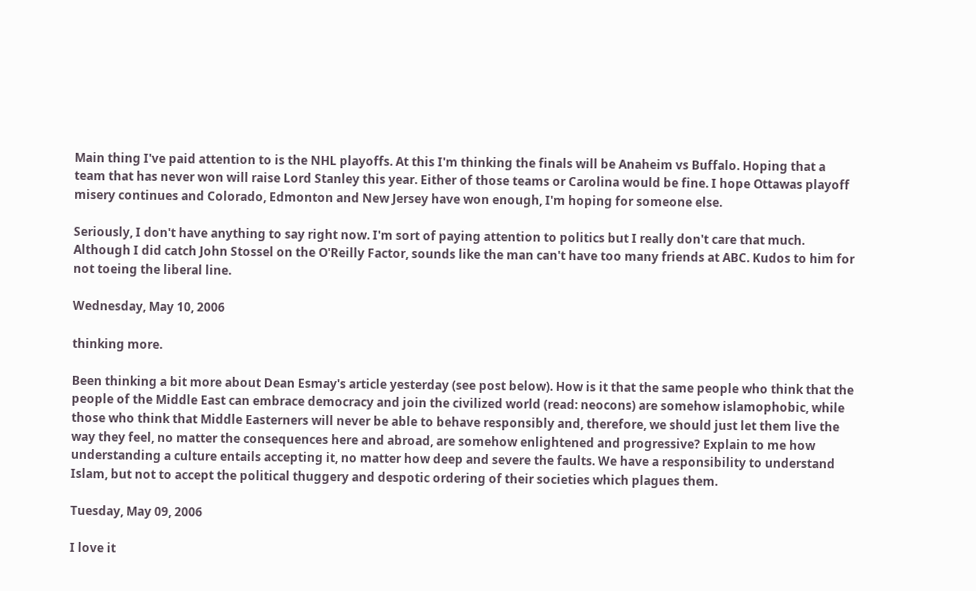Main thing I've paid attention to is the NHL playoffs. At this I'm thinking the finals will be Anaheim vs Buffalo. Hoping that a team that has never won will raise Lord Stanley this year. Either of those teams or Carolina would be fine. I hope Ottawas playoff misery continues and Colorado, Edmonton and New Jersey have won enough, I'm hoping for someone else.

Seriously, I don't have anything to say right now. I'm sort of paying attention to politics but I really don't care that much. Although I did catch John Stossel on the O'Reilly Factor, sounds like the man can't have too many friends at ABC. Kudos to him for not toeing the liberal line.

Wednesday, May 10, 2006

thinking more.

Been thinking a bit more about Dean Esmay's article yesterday (see post below). How is it that the same people who think that the people of the Middle East can embrace democracy and join the civilized world (read: neocons) are somehow islamophobic, while those who think that Middle Easterners will never be able to behave responsibly and, therefore, we should just let them live the way they feel, no matter the consequences here and abroad, are somehow enlightened and progressive? Explain to me how understanding a culture entails accepting it, no matter how deep and severe the faults. We have a responsibility to understand Islam, but not to accept the political thuggery and despotic ordering of their societies which plagues them.

Tuesday, May 09, 2006

I love it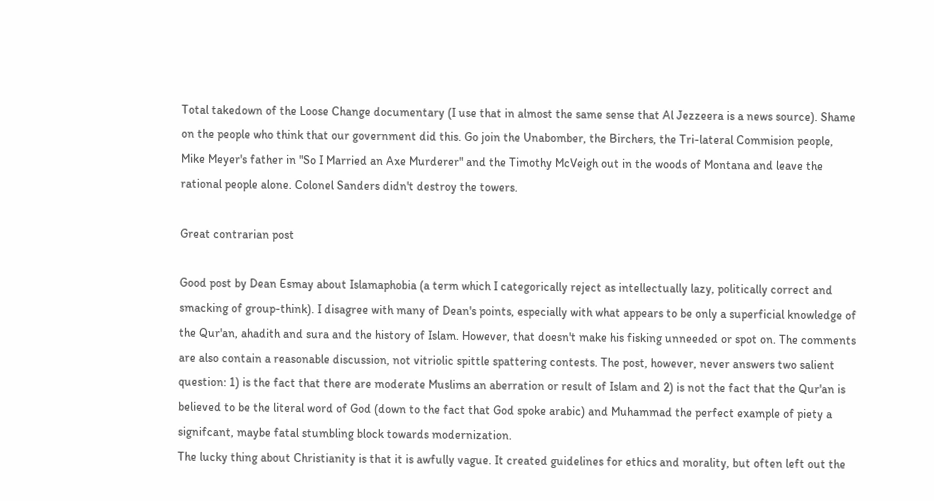Total takedown of the Loose Change documentary (I use that in almost the same sense that Al Jezzeera is a news source). Shame on the people who think that our government did this. Go join the Unabomber, the Birchers, the Tri-lateral Commision people, Mike Meyer's father in "So I Married an Axe Murderer" and the Timothy McVeigh out in the woods of Montana and leave the rational people alone. Colonel Sanders didn't destroy the towers.

Great contrarian post

Good post by Dean Esmay about Islamaphobia (a term which I categorically reject as intellectually lazy, politically correct and smacking of group-think). I disagree with many of Dean's points, especially with what appears to be only a superficial knowledge of the Qur'an, ahadith and sura and the history of Islam. However, that doesn't make his fisking unneeded or spot on. The comments are also contain a reasonable discussion, not vitriolic spittle spattering contests. The post, however, never answers two salient question: 1) is the fact that there are moderate Muslims an aberration or result of Islam and 2) is not the fact that the Qur'an is believed to be the literal word of God (down to the fact that God spoke arabic) and Muhammad the perfect example of piety a signifcant, maybe fatal stumbling block towards modernization.
The lucky thing about Christianity is that it is awfully vague. It created guidelines for ethics and morality, but often left out the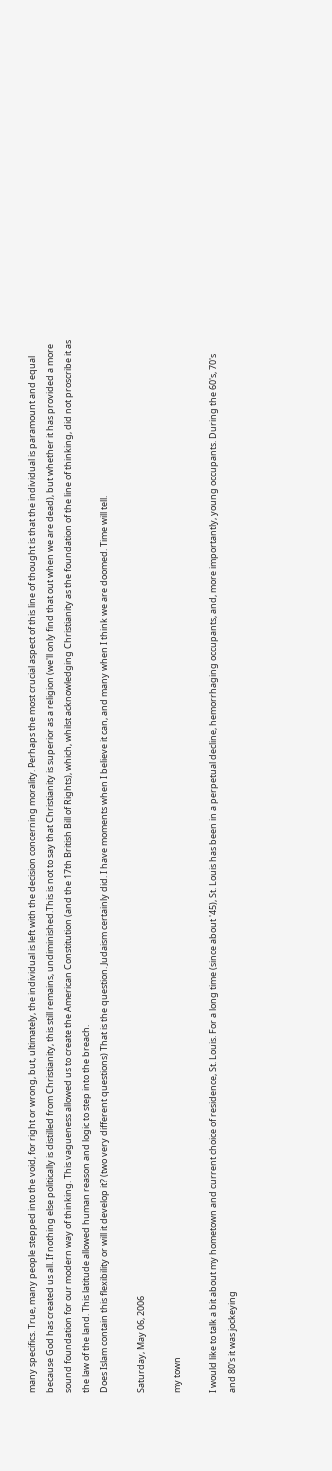many specifics. True, many people stepped into the void, for right or wrong, but, ultimately, the individual is left with the decision concerning morality. Perhaps the most crucial aspect of this line of thought is that the individual is paramount and equal because God has created us all. If nothing else politically is distilled from Christianity, this still remains, undiminished.This is not to say that Christianity is superior as a religion (we'll only find that out when we are dead), but whether it has provided a more sound foundation for our modern way of thinking. This vagueness allowed us to create the American Constitution (and the 17th British Bill of Rights), which, whilst acknowledging Christianity as the foundation of the line of thinking, did not proscribe it as the law of the land. This latitude allowed human reason and logic to step into the breach.
Does Islam contain this flexibility or will it develop it? (two very different questions) That is the question. Judaism certainly did. I have moments when I believe it can, and many when I think we are doomed. Time will tell.

Saturday, May 06, 2006

my town

I would like to talk a bit about my hometown and current choice of residence, St. Louis. For a long time (since about '45), St. Louis has been in a perpetual decline, hemorrhaging occupants, and, more importantly, young occupants. During the 60's, 70's and 80's it was jockeying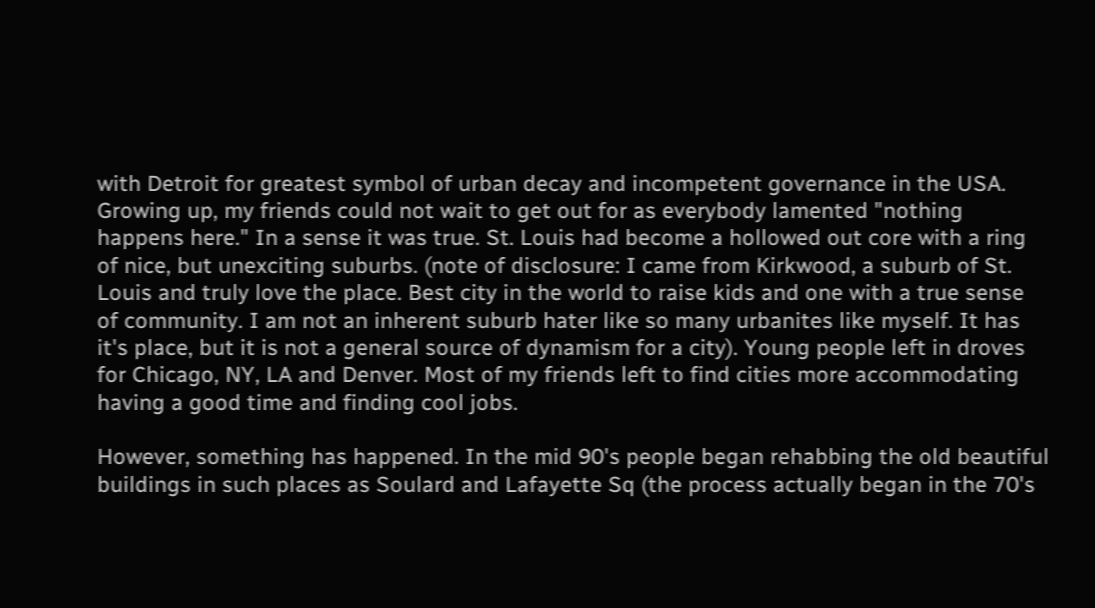with Detroit for greatest symbol of urban decay and incompetent governance in the USA. Growing up, my friends could not wait to get out for as everybody lamented "nothing happens here." In a sense it was true. St. Louis had become a hollowed out core with a ring of nice, but unexciting suburbs. (note of disclosure: I came from Kirkwood, a suburb of St. Louis and truly love the place. Best city in the world to raise kids and one with a true sense of community. I am not an inherent suburb hater like so many urbanites like myself. It has it's place, but it is not a general source of dynamism for a city). Young people left in droves for Chicago, NY, LA and Denver. Most of my friends left to find cities more accommodating having a good time and finding cool jobs.

However, something has happened. In the mid 90's people began rehabbing the old beautiful buildings in such places as Soulard and Lafayette Sq (the process actually began in the 70's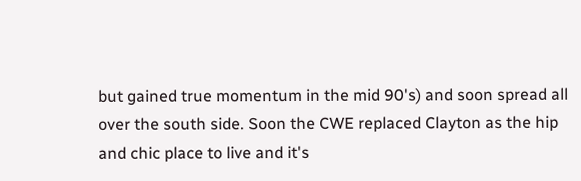but gained true momentum in the mid 90's) and soon spread all over the south side. Soon the CWE replaced Clayton as the hip and chic place to live and it's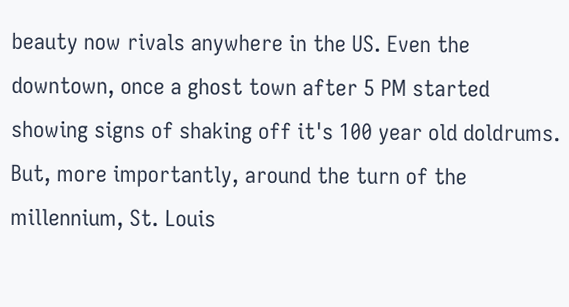beauty now rivals anywhere in the US. Even the downtown, once a ghost town after 5 PM started showing signs of shaking off it's 100 year old doldrums. But, more importantly, around the turn of the millennium, St. Louis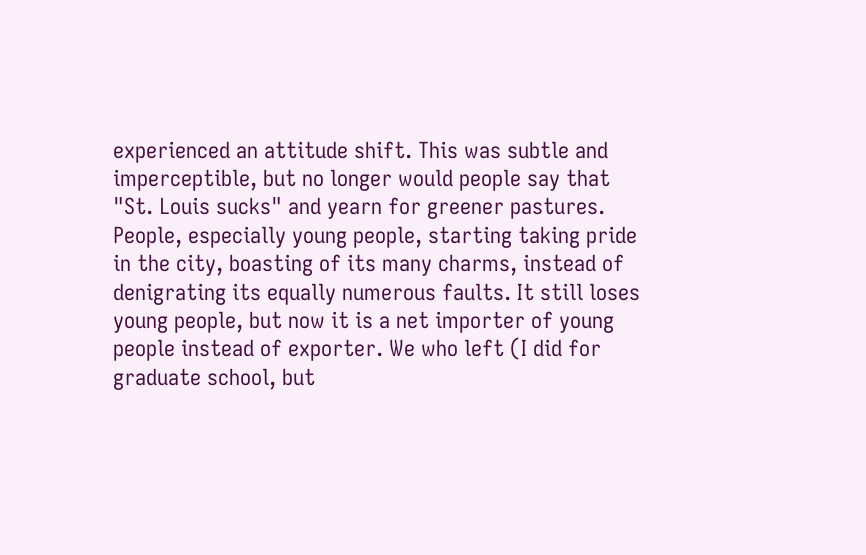experienced an attitude shift. This was subtle and imperceptible, but no longer would people say that "St. Louis sucks" and yearn for greener pastures. People, especially young people, starting taking pride in the city, boasting of its many charms, instead of denigrating its equally numerous faults. It still loses young people, but now it is a net importer of young people instead of exporter. We who left (I did for graduate school, but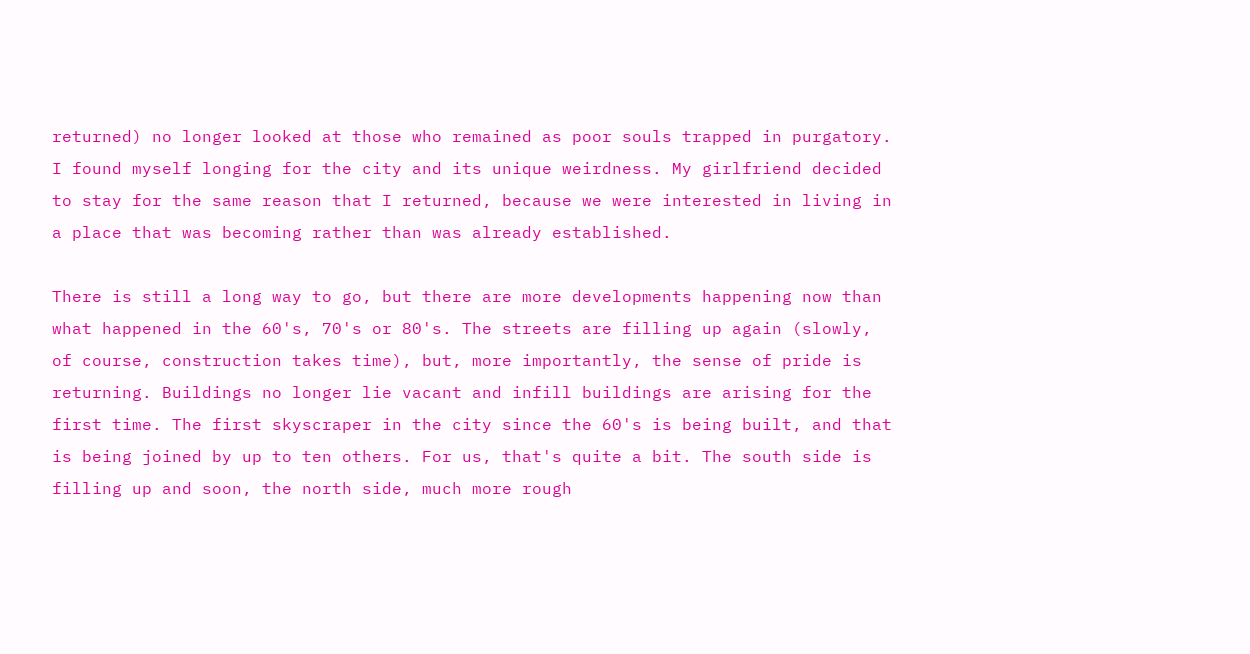returned) no longer looked at those who remained as poor souls trapped in purgatory. I found myself longing for the city and its unique weirdness. My girlfriend decided to stay for the same reason that I returned, because we were interested in living in a place that was becoming rather than was already established.

There is still a long way to go, but there are more developments happening now than what happened in the 60's, 70's or 80's. The streets are filling up again (slowly, of course, construction takes time), but, more importantly, the sense of pride is returning. Buildings no longer lie vacant and infill buildings are arising for the first time. The first skyscraper in the city since the 60's is being built, and that is being joined by up to ten others. For us, that's quite a bit. The south side is filling up and soon, the north side, much more rough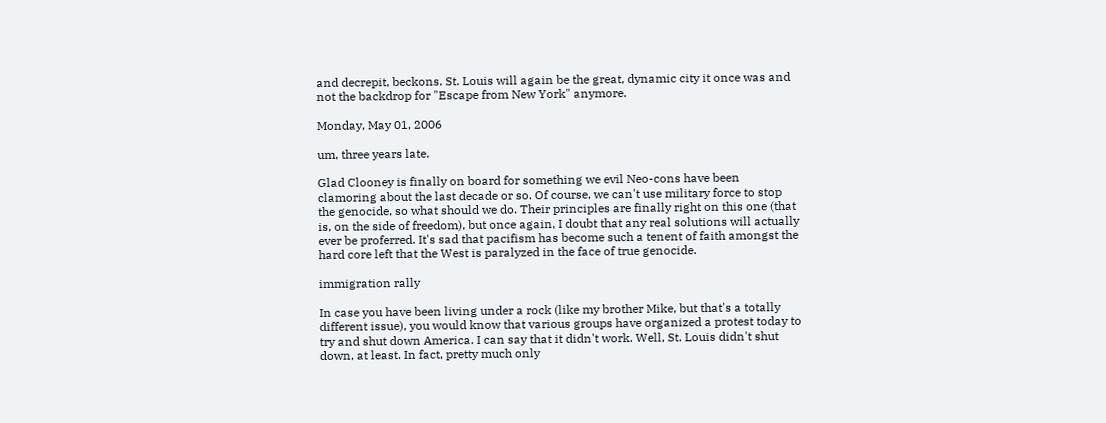and decrepit, beckons. St. Louis will again be the great, dynamic city it once was and not the backdrop for "Escape from New York" anymore.

Monday, May 01, 2006

um, three years late.

Glad Clooney is finally on board for something we evil Neo-cons have been clamoring about the last decade or so. Of course, we can't use military force to stop the genocide, so what should we do. Their principles are finally right on this one (that is, on the side of freedom), but once again, I doubt that any real solutions will actually ever be proferred. It's sad that pacifism has become such a tenent of faith amongst the hard core left that the West is paralyzed in the face of true genocide.

immigration rally

In case you have been living under a rock (like my brother Mike, but that's a totally different issue), you would know that various groups have organized a protest today to try and shut down America. I can say that it didn't work. Well, St. Louis didn't shut down, at least. In fact, pretty much only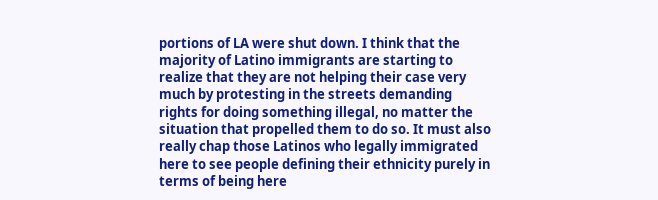portions of LA were shut down. I think that the majority of Latino immigrants are starting to realize that they are not helping their case very much by protesting in the streets demanding rights for doing something illegal, no matter the situation that propelled them to do so. It must also really chap those Latinos who legally immigrated here to see people defining their ethnicity purely in terms of being here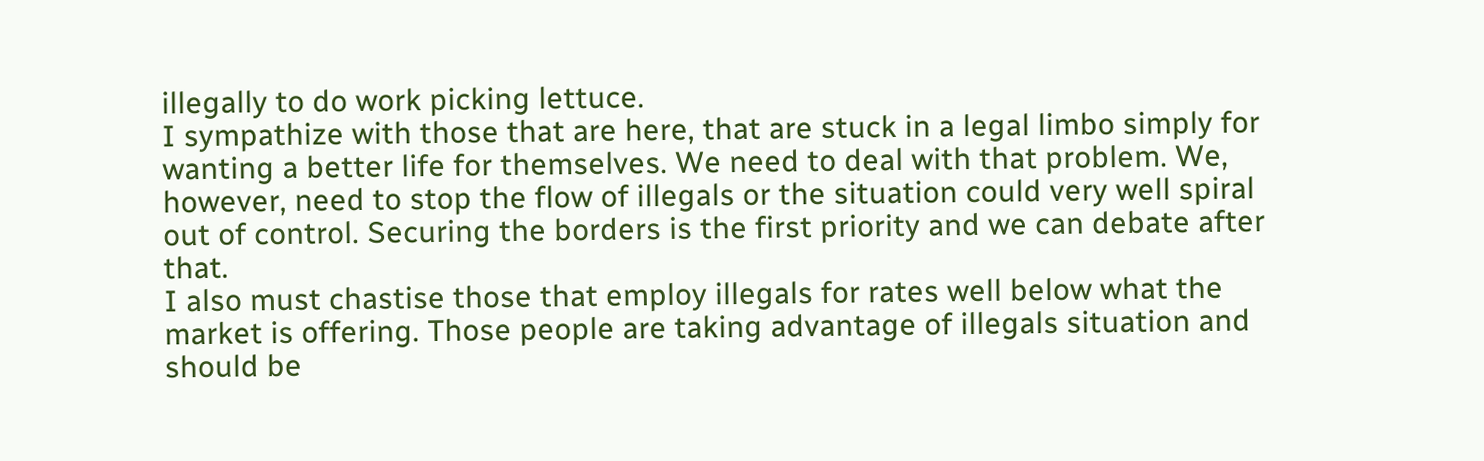illegally to do work picking lettuce.
I sympathize with those that are here, that are stuck in a legal limbo simply for wanting a better life for themselves. We need to deal with that problem. We, however, need to stop the flow of illegals or the situation could very well spiral out of control. Securing the borders is the first priority and we can debate after that.
I also must chastise those that employ illegals for rates well below what the market is offering. Those people are taking advantage of illegals situation and should be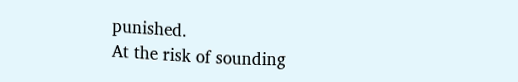punished.
At the risk of sounding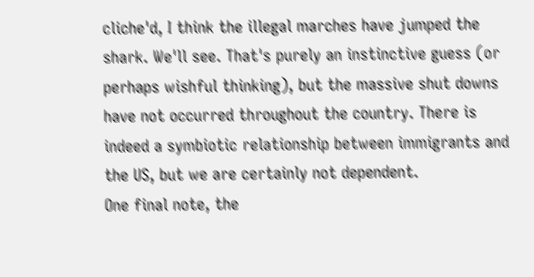cliche'd, I think the illegal marches have jumped the shark. We'll see. That's purely an instinctive guess (or perhaps wishful thinking), but the massive shut downs have not occurred throughout the country. There is indeed a symbiotic relationship between immigrants and the US, but we are certainly not dependent.
One final note, the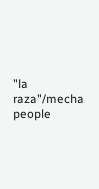"la raza"/mecha people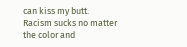can kiss my butt. Racism sucks no matter the color and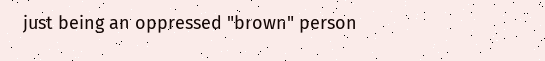just being an oppressed "brown" person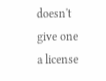doesn't give one a license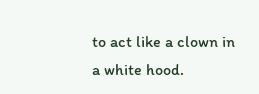to act like a clown in a white hood.